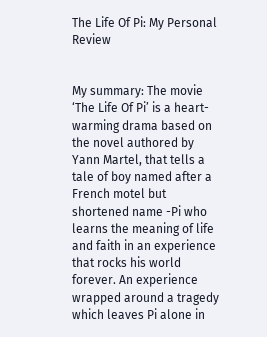The Life Of Pi: My Personal Review


My summary: The movie ‘The Life Of Pi’ is a heart-warming drama based on the novel authored by Yann Martel, that tells a tale of boy named after a French motel but shortened name -Pi who learns the meaning of life and faith in an experience that rocks his world forever. An experience wrapped around a tragedy which leaves Pi alone in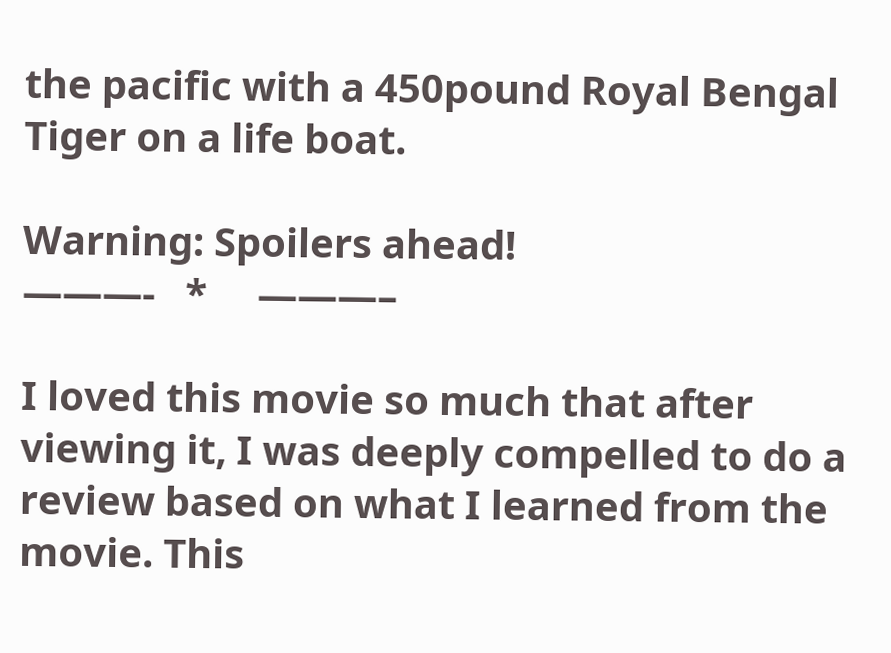the pacific with a 450pound Royal Bengal Tiger on a life boat.

Warning: Spoilers ahead!
———-   *     ———–

I loved this movie so much that after viewing it, I was deeply compelled to do a review based on what I learned from the movie. This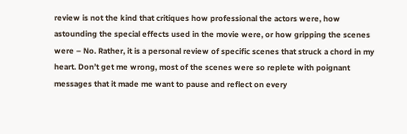review is not the kind that critiques how professional the actors were, how astounding the special effects used in the movie were, or how gripping the scenes were – No. Rather, it is a personal review of specific scenes that struck a chord in my heart. Don’t get me wrong, most of the scenes were so replete with poignant messages that it made me want to pause and reflect on every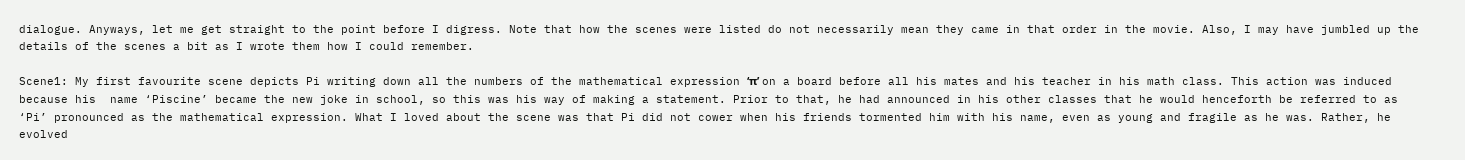dialogue. Anyways, let me get straight to the point before I digress. Note that how the scenes were listed do not necessarily mean they came in that order in the movie. Also, I may have jumbled up the details of the scenes a bit as I wrote them how I could remember.

Scene1: My first favourite scene depicts Pi writing down all the numbers of the mathematical expression ‘π’ on a board before all his mates and his teacher in his math class. This action was induced because his  name ‘Piscine’ became the new joke in school, so this was his way of making a statement. Prior to that, he had announced in his other classes that he would henceforth be referred to as ‘Pi’ pronounced as the mathematical expression. What I loved about the scene was that Pi did not cower when his friends tormented him with his name, even as young and fragile as he was. Rather, he evolved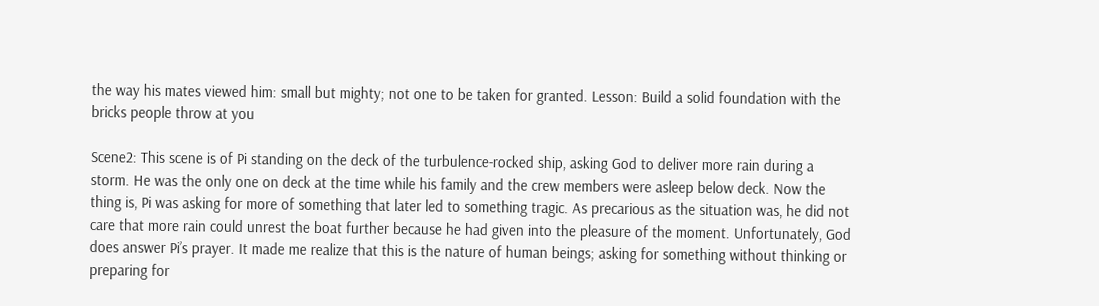the way his mates viewed him: small but mighty; not one to be taken for granted. Lesson: Build a solid foundation with the bricks people throw at you

Scene2: This scene is of Pi standing on the deck of the turbulence-rocked ship, asking God to deliver more rain during a storm. He was the only one on deck at the time while his family and the crew members were asleep below deck. Now the thing is, Pi was asking for more of something that later led to something tragic. As precarious as the situation was, he did not care that more rain could unrest the boat further because he had given into the pleasure of the moment. Unfortunately, God does answer Pi’s prayer. It made me realize that this is the nature of human beings; asking for something without thinking or preparing for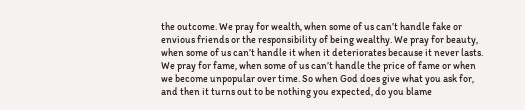the outcome. We pray for wealth, when some of us can’t handle fake or envious friends or the responsibility of being wealthy. We pray for beauty, when some of us can’t handle it when it deteriorates because it never lasts. We pray for fame, when some of us can’t handle the price of fame or when we become unpopular over time. So when God does give what you ask for, and then it turns out to be nothing you expected, do you blame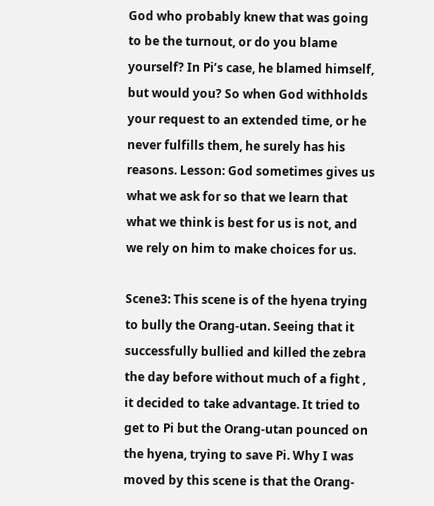God who probably knew that was going to be the turnout, or do you blame yourself? In Pi’s case, he blamed himself, but would you? So when God withholds your request to an extended time, or he never fulfills them, he surely has his reasons. Lesson: God sometimes gives us what we ask for so that we learn that what we think is best for us is not, and we rely on him to make choices for us.

Scene3: This scene is of the hyena trying to bully the Orang-utan. Seeing that it successfully bullied and killed the zebra the day before without much of a fight , it decided to take advantage. It tried to get to Pi but the Orang-utan pounced on the hyena, trying to save Pi. Why I was moved by this scene is that the Orang-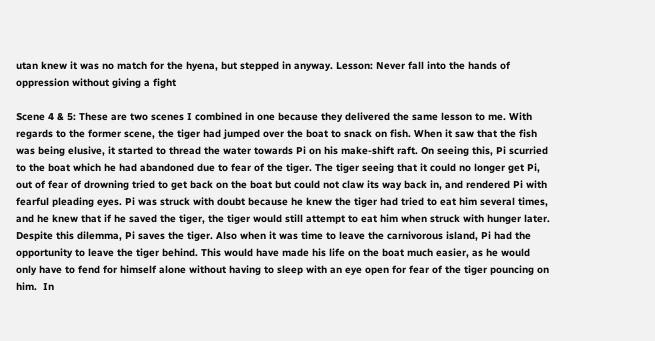utan knew it was no match for the hyena, but stepped in anyway. Lesson: Never fall into the hands of oppression without giving a fight

Scene 4 & 5: These are two scenes I combined in one because they delivered the same lesson to me. With regards to the former scene, the tiger had jumped over the boat to snack on fish. When it saw that the fish was being elusive, it started to thread the water towards Pi on his make-shift raft. On seeing this, Pi scurried to the boat which he had abandoned due to fear of the tiger. The tiger seeing that it could no longer get Pi, out of fear of drowning tried to get back on the boat but could not claw its way back in, and rendered Pi with fearful pleading eyes. Pi was struck with doubt because he knew the tiger had tried to eat him several times, and he knew that if he saved the tiger, the tiger would still attempt to eat him when struck with hunger later. Despite this dilemma, Pi saves the tiger. Also when it was time to leave the carnivorous island, Pi had the opportunity to leave the tiger behind. This would have made his life on the boat much easier, as he would only have to fend for himself alone without having to sleep with an eye open for fear of the tiger pouncing on him.  In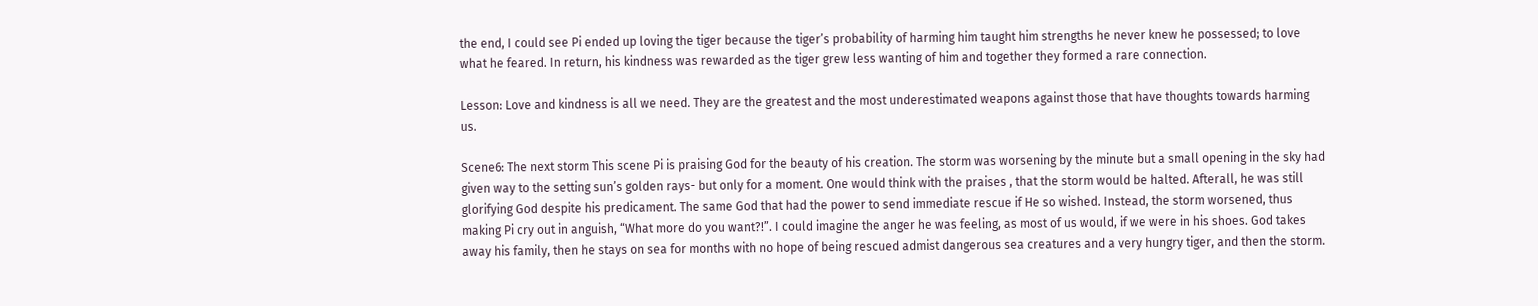the end, I could see Pi ended up loving the tiger because the tiger’s probability of harming him taught him strengths he never knew he possessed; to love what he feared. In return, his kindness was rewarded as the tiger grew less wanting of him and together they formed a rare connection.

Lesson: Love and kindness is all we need. They are the greatest and the most underestimated weapons against those that have thoughts towards harming us.

Scene6: The next storm This scene Pi is praising God for the beauty of his creation. The storm was worsening by the minute but a small opening in the sky had given way to the setting sun’s golden rays- but only for a moment. One would think with the praises , that the storm would be halted. Afterall, he was still glorifying God despite his predicament. The same God that had the power to send immediate rescue if He so wished. Instead, the storm worsened, thus making Pi cry out in anguish, “What more do you want?!”. I could imagine the anger he was feeling, as most of us would, if we were in his shoes. God takes away his family, then he stays on sea for months with no hope of being rescued admist dangerous sea creatures and a very hungry tiger, and then the storm.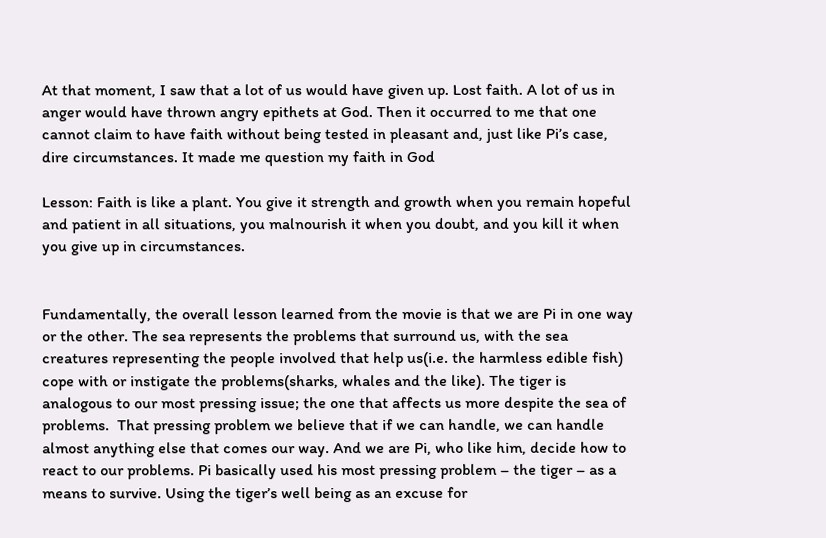At that moment, I saw that a lot of us would have given up. Lost faith. A lot of us in anger would have thrown angry epithets at God. Then it occurred to me that one cannot claim to have faith without being tested in pleasant and, just like Pi’s case, dire circumstances. It made me question my faith in God

Lesson: Faith is like a plant. You give it strength and growth when you remain hopeful and patient in all situations, you malnourish it when you doubt, and you kill it when you give up in circumstances.


Fundamentally, the overall lesson learned from the movie is that we are Pi in one way or the other. The sea represents the problems that surround us, with the sea creatures representing the people involved that help us(i.e. the harmless edible fish) cope with or instigate the problems(sharks, whales and the like). The tiger is analogous to our most pressing issue; the one that affects us more despite the sea of problems.  That pressing problem we believe that if we can handle, we can handle almost anything else that comes our way. And we are Pi, who like him, decide how to react to our problems. Pi basically used his most pressing problem – the tiger – as a means to survive. Using the tiger’s well being as an excuse for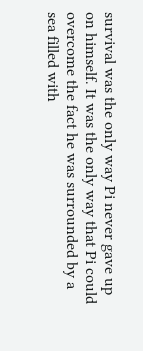survival was the only way Pi never gave up on himself. It was the only way that Pi could overcome the fact he was surrounded by a sea filled with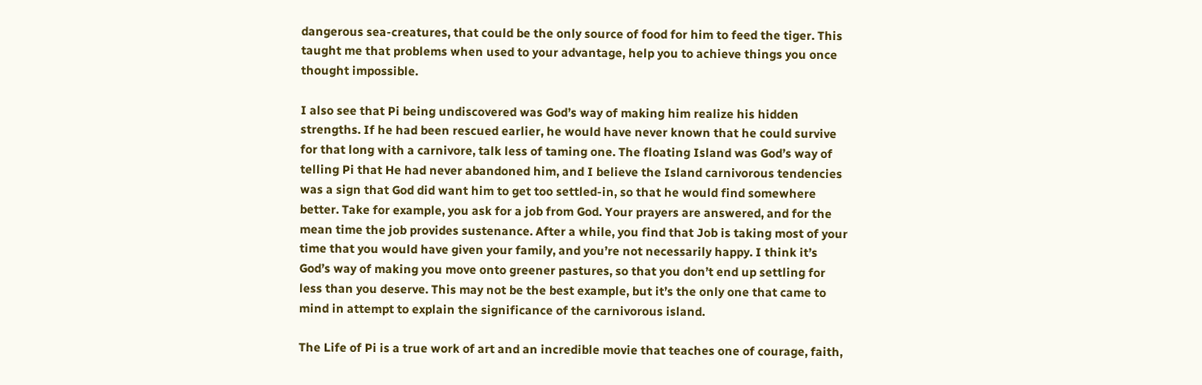dangerous sea-creatures, that could be the only source of food for him to feed the tiger. This taught me that problems when used to your advantage, help you to achieve things you once thought impossible.

I also see that Pi being undiscovered was God’s way of making him realize his hidden strengths. If he had been rescued earlier, he would have never known that he could survive for that long with a carnivore, talk less of taming one. The floating Island was God’s way of telling Pi that He had never abandoned him, and I believe the Island carnivorous tendencies was a sign that God did want him to get too settled-in, so that he would find somewhere better. Take for example, you ask for a job from God. Your prayers are answered, and for the mean time the job provides sustenance. After a while, you find that Job is taking most of your time that you would have given your family, and you’re not necessarily happy. I think it’s God’s way of making you move onto greener pastures, so that you don’t end up settling for less than you deserve. This may not be the best example, but it’s the only one that came to mind in attempt to explain the significance of the carnivorous island.

The Life of Pi is a true work of art and an incredible movie that teaches one of courage, faith,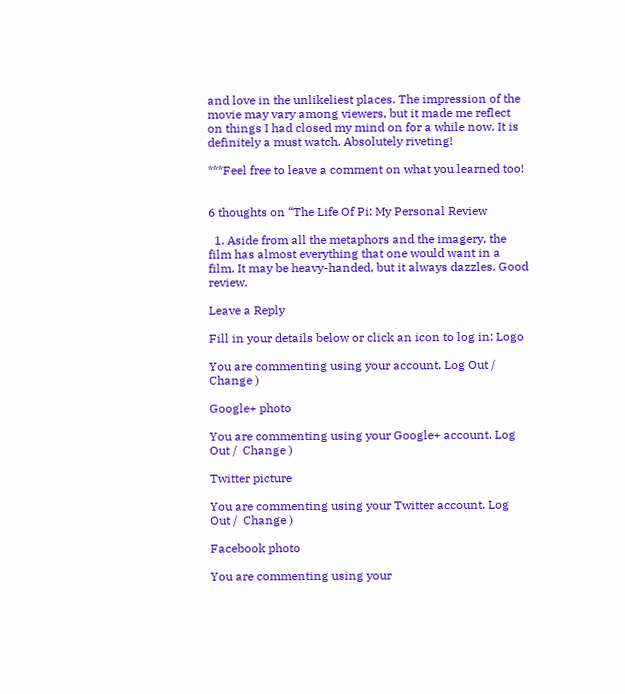and love in the unlikeliest places. The impression of the movie may vary among viewers, but it made me reflect on things I had closed my mind on for a while now. It is definitely a must watch. Absolutely riveting!

***Feel free to leave a comment on what you learned too!


6 thoughts on “The Life Of Pi: My Personal Review

  1. Aside from all the metaphors and the imagery, the film has almost everything that one would want in a film. It may be heavy-handed, but it always dazzles. Good review.

Leave a Reply

Fill in your details below or click an icon to log in: Logo

You are commenting using your account. Log Out /  Change )

Google+ photo

You are commenting using your Google+ account. Log Out /  Change )

Twitter picture

You are commenting using your Twitter account. Log Out /  Change )

Facebook photo

You are commenting using your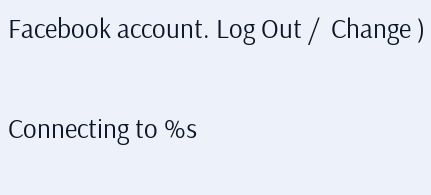Facebook account. Log Out /  Change )


Connecting to %s